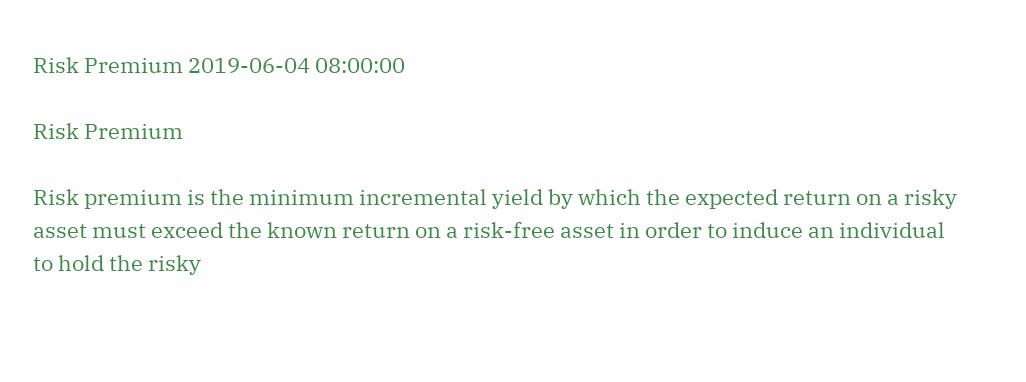Risk Premium 2019-06-04 08:00:00

Risk Premium

Risk premium is the minimum incremental yield by which the expected return on a risky asset must exceed the known return on a risk-free asset in order to induce an individual to hold the risky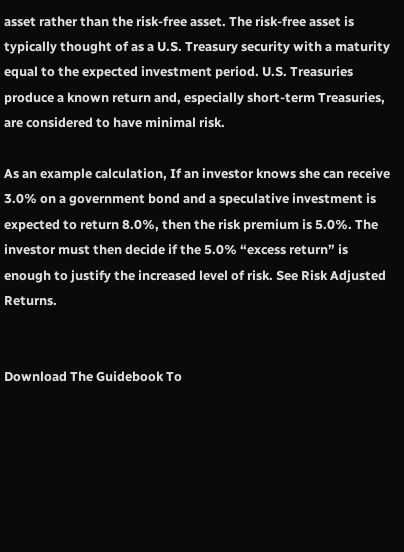asset rather than the risk-free asset. The risk-free asset is typically thought of as a U.S. Treasury security with a maturity equal to the expected investment period. U.S. Treasuries produce a known return and, especially short-term Treasuries, are considered to have minimal risk.

As an example calculation, If an investor knows she can receive 3.0% on a government bond and a speculative investment is expected to return 8.0%, then the risk premium is 5.0%. The investor must then decide if the 5.0% “excess return” is enough to justify the increased level of risk. See Risk Adjusted Returns.


Download The Guidebook To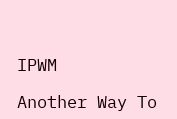IPWM

Another Way To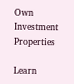Own Investment Properties

Learn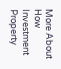More About How Investment Property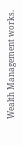Wealth Management works.